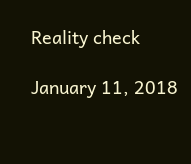Reality check

January 11, 2018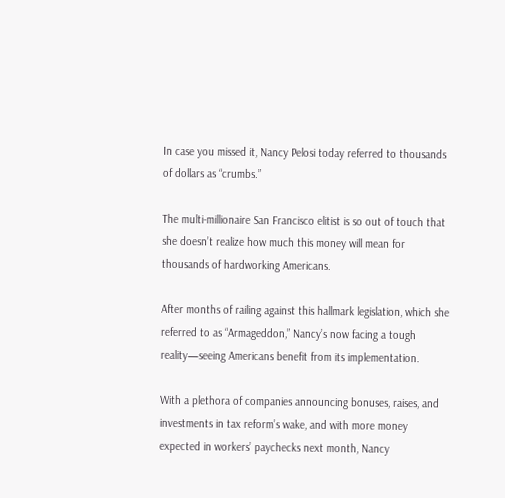In case you missed it, Nancy Pelosi today referred to thousands of dollars as “crumbs.”

The multi-millionaire San Francisco elitist is so out of touch that she doesn’t realize how much this money will mean for thousands of hardworking Americans.

After months of railing against this hallmark legislation, which she referred to as “Armageddon,” Nancy’s now facing a tough reality—seeing Americans benefit from its implementation.

With a plethora of companies announcing bonuses, raises, and investments in tax reform’s wake, and with more money expected in workers’ paychecks next month, Nancy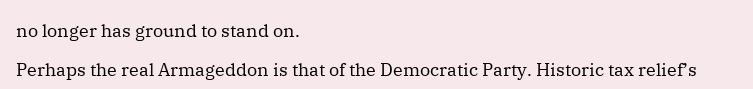no longer has ground to stand on.

Perhaps the real Armageddon is that of the Democratic Party. Historic tax relief’s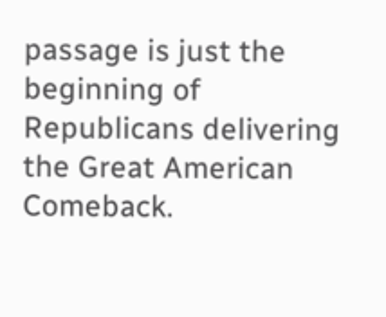passage is just the beginning of Republicans delivering the Great American Comeback.